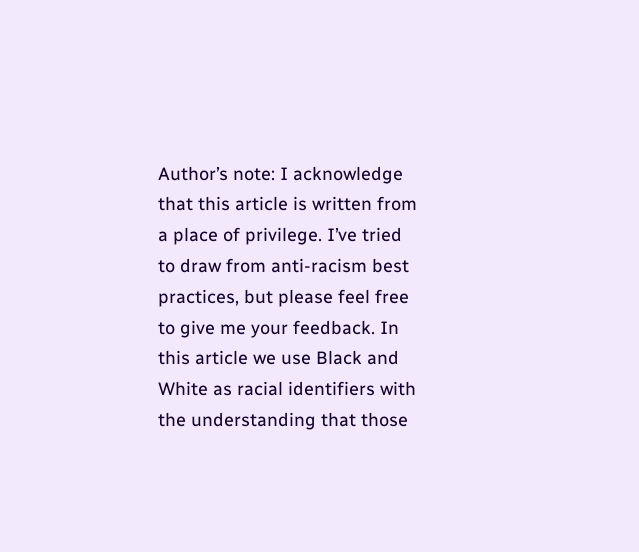Author’s note: I acknowledge that this article is written from a place of privilege. I’ve tried to draw from anti-racism best practices, but please feel free to give me your feedback. In this article we use Black and White as racial identifiers with the understanding that those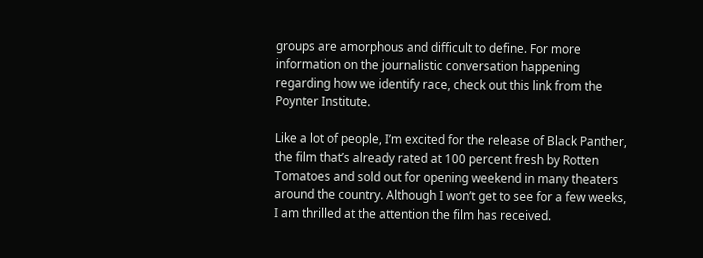groups are amorphous and difficult to define. For more information on the journalistic conversation happening regarding how we identify race, check out this link from the Poynter Institute.

Like a lot of people, I’m excited for the release of Black Panther, the film that’s already rated at 100 percent fresh by Rotten Tomatoes and sold out for opening weekend in many theaters around the country. Although I won’t get to see for a few weeks, I am thrilled at the attention the film has received.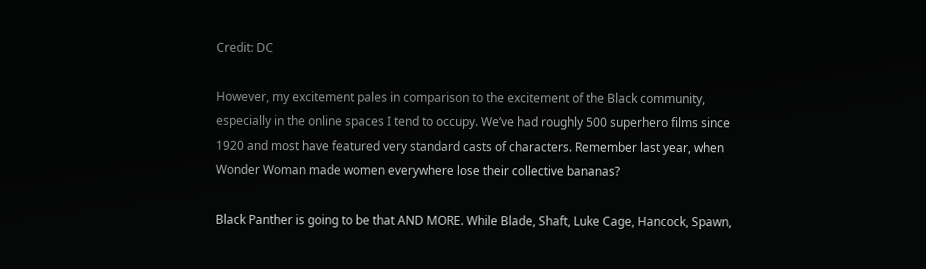Credit: DC

However, my excitement pales in comparison to the excitement of the Black community, especially in the online spaces I tend to occupy. We’ve had roughly 500 superhero films since 1920 and most have featured very standard casts of characters. Remember last year, when Wonder Woman made women everywhere lose their collective bananas?

Black Panther is going to be that AND MORE. While Blade, Shaft, Luke Cage, Hancock, Spawn,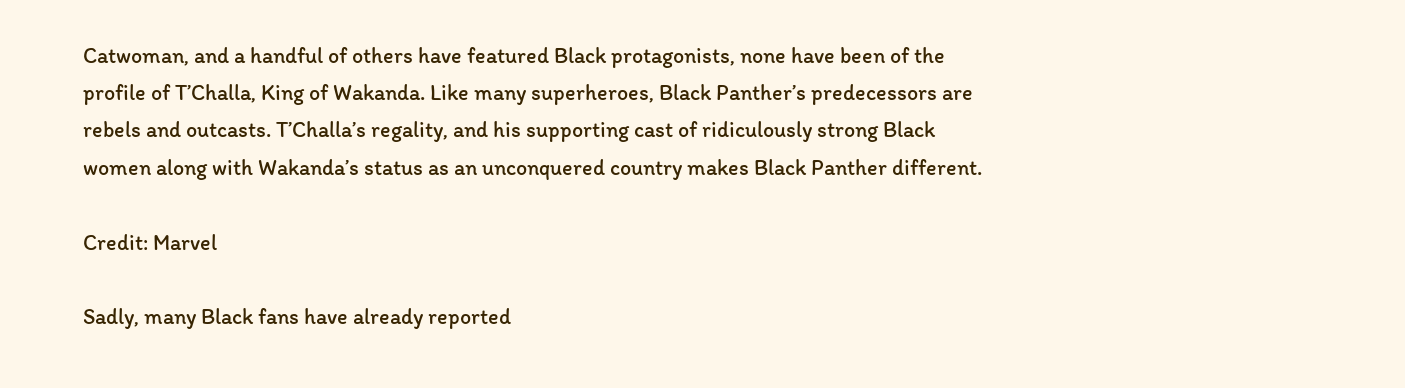Catwoman, and a handful of others have featured Black protagonists, none have been of the profile of T’Challa, King of Wakanda. Like many superheroes, Black Panther’s predecessors are  rebels and outcasts. T’Challa’s regality, and his supporting cast of ridiculously strong Black women along with Wakanda’s status as an unconquered country makes Black Panther different.

Credit: Marvel

Sadly, many Black fans have already reported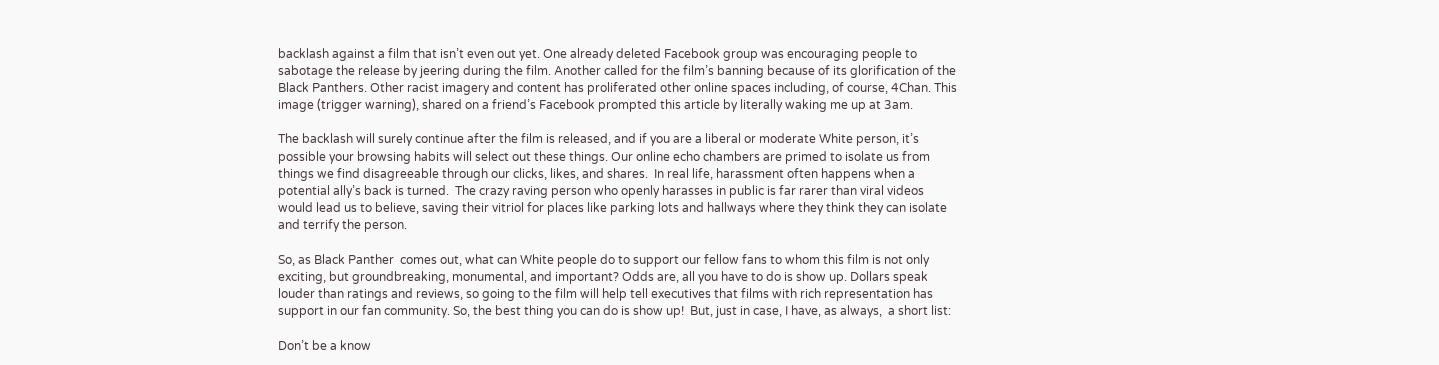backlash against a film that isn’t even out yet. One already deleted Facebook group was encouraging people to sabotage the release by jeering during the film. Another called for the film’s banning because of its glorification of the Black Panthers. Other racist imagery and content has proliferated other online spaces including, of course, 4Chan. This image (trigger warning), shared on a friend’s Facebook prompted this article by literally waking me up at 3am.

The backlash will surely continue after the film is released, and if you are a liberal or moderate White person, it’s possible your browsing habits will select out these things. Our online echo chambers are primed to isolate us from things we find disagreeable through our clicks, likes, and shares.  In real life, harassment often happens when a potential ally’s back is turned.  The crazy raving person who openly harasses in public is far rarer than viral videos would lead us to believe, saving their vitriol for places like parking lots and hallways where they think they can isolate and terrify the person.

So, as Black Panther  comes out, what can White people do to support our fellow fans to whom this film is not only exciting, but groundbreaking, monumental, and important? Odds are, all you have to do is show up. Dollars speak louder than ratings and reviews, so going to the film will help tell executives that films with rich representation has support in our fan community. So, the best thing you can do is show up!  But, just in case, I have, as always,  a short list:

Don’t be a know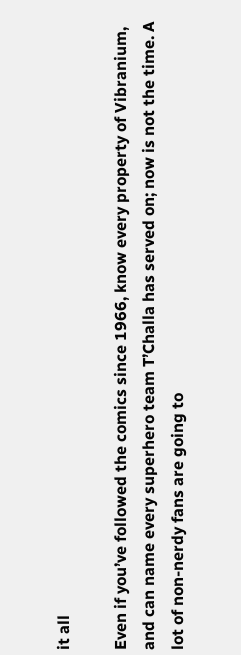it all

Even if you’ve followed the comics since 1966, know every property of Vibranium, and can name every superhero team T’Challa has served on; now is not the time. A lot of non-nerdy fans are going to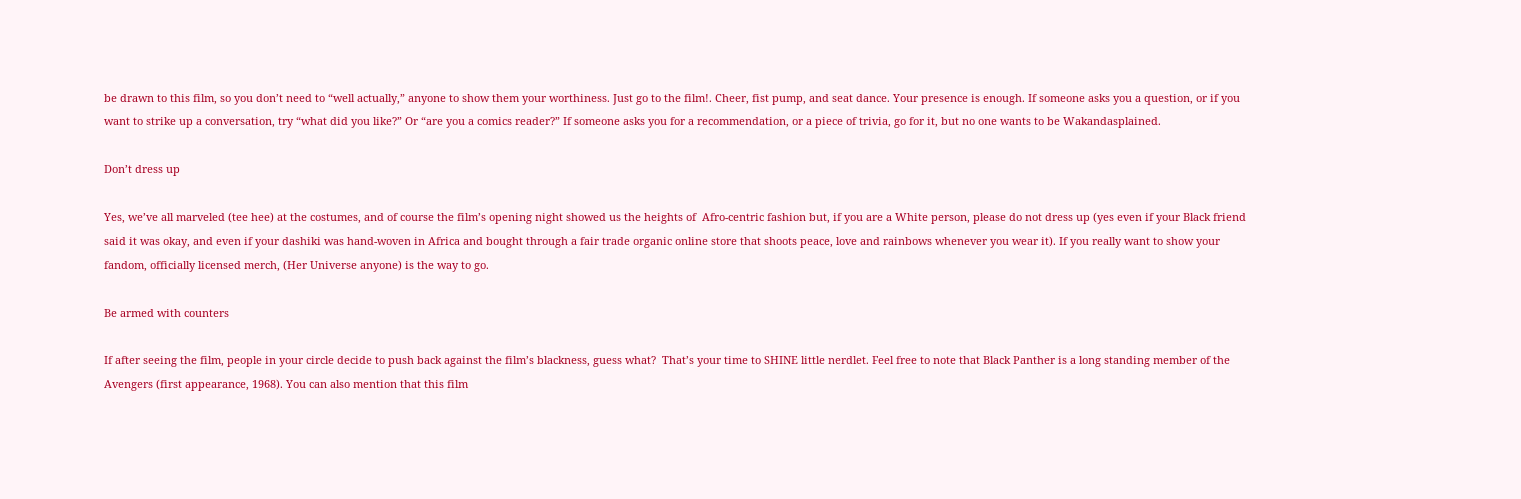be drawn to this film, so you don’t need to “well actually,” anyone to show them your worthiness. Just go to the film!. Cheer, fist pump, and seat dance. Your presence is enough. If someone asks you a question, or if you want to strike up a conversation, try “what did you like?” Or “are you a comics reader?” If someone asks you for a recommendation, or a piece of trivia, go for it, but no one wants to be Wakandasplained.

Don’t dress up

Yes, we’ve all marveled (tee hee) at the costumes, and of course the film’s opening night showed us the heights of  Afro-centric fashion but, if you are a White person, please do not dress up (yes even if your Black friend said it was okay, and even if your dashiki was hand-woven in Africa and bought through a fair trade organic online store that shoots peace, love and rainbows whenever you wear it). If you really want to show your fandom, officially licensed merch, (Her Universe anyone) is the way to go.

Be armed with counters

If after seeing the film, people in your circle decide to push back against the film’s blackness, guess what?  That’s your time to SHINE little nerdlet. Feel free to note that Black Panther is a long standing member of the Avengers (first appearance, 1968). You can also mention that this film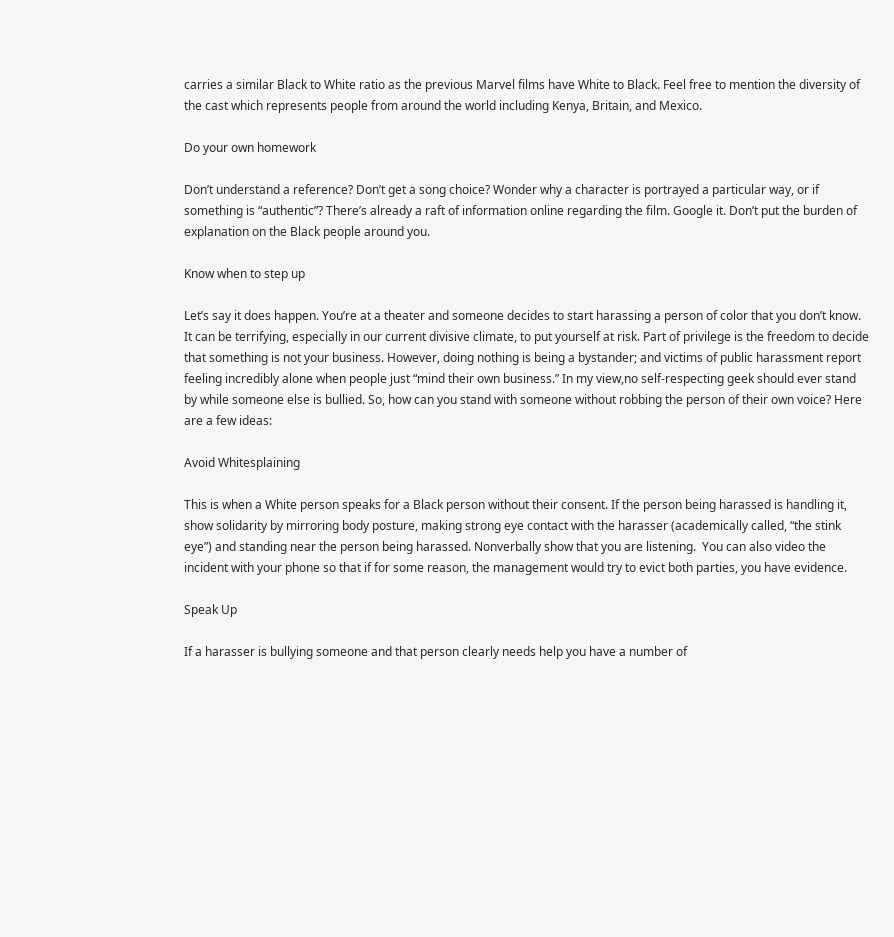carries a similar Black to White ratio as the previous Marvel films have White to Black. Feel free to mention the diversity of the cast which represents people from around the world including Kenya, Britain, and Mexico.

Do your own homework

Don’t understand a reference? Don’t get a song choice? Wonder why a character is portrayed a particular way, or if something is “authentic”? There’s already a raft of information online regarding the film. Google it. Don’t put the burden of explanation on the Black people around you.

Know when to step up

Let’s say it does happen. You’re at a theater and someone decides to start harassing a person of color that you don’t know. It can be terrifying, especially in our current divisive climate, to put yourself at risk. Part of privilege is the freedom to decide that something is not your business. However, doing nothing is being a bystander; and victims of public harassment report feeling incredibly alone when people just “mind their own business.” In my view,no self-respecting geek should ever stand by while someone else is bullied. So, how can you stand with someone without robbing the person of their own voice? Here are a few ideas:

Avoid Whitesplaining

This is when a White person speaks for a Black person without their consent. If the person being harassed is handling it, show solidarity by mirroring body posture, making strong eye contact with the harasser (academically called, “the stink eye”) and standing near the person being harassed. Nonverbally show that you are listening.  You can also video the incident with your phone so that if for some reason, the management would try to evict both parties, you have evidence.

Speak Up

If a harasser is bullying someone and that person clearly needs help you have a number of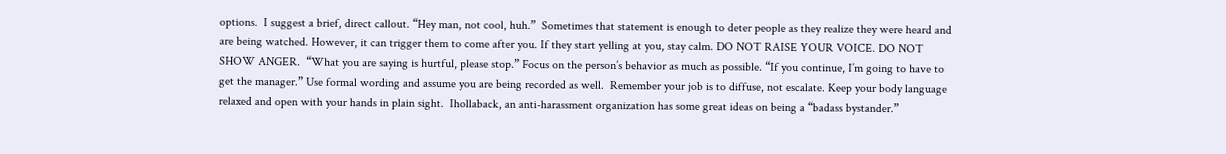options.  I suggest a brief, direct callout. “Hey man, not cool, huh.”  Sometimes that statement is enough to deter people as they realize they were heard and are being watched. However, it can trigger them to come after you. If they start yelling at you, stay calm. DO NOT RAISE YOUR VOICE. DO NOT SHOW ANGER.  “What you are saying is hurtful, please stop.” Focus on the person’s behavior as much as possible. “If you continue, I’m going to have to get the manager.” Use formal wording and assume you are being recorded as well.  Remember your job is to diffuse, not escalate. Keep your body language relaxed and open with your hands in plain sight.  Ihollaback, an anti-harassment organization has some great ideas on being a “badass bystander.”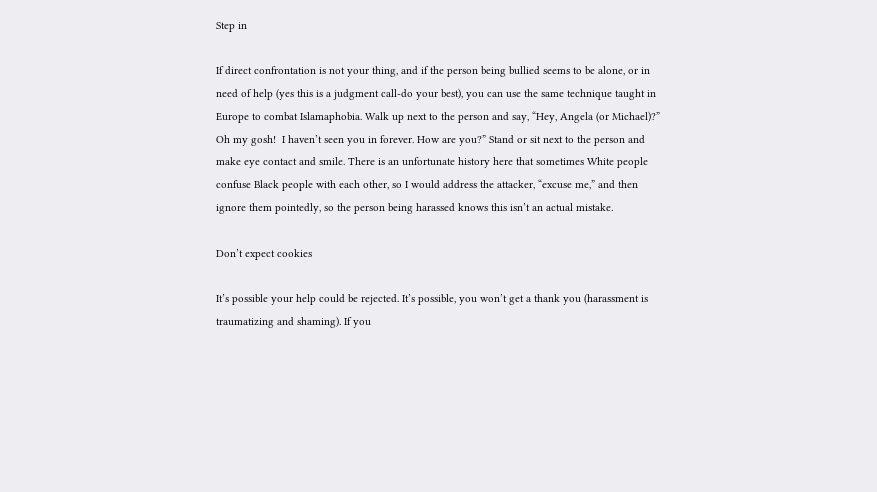Step in

If direct confrontation is not your thing, and if the person being bullied seems to be alone, or in need of help (yes this is a judgment call-do your best), you can use the same technique taught in Europe to combat Islamaphobia. Walk up next to the person and say, “Hey, Angela (or Michael)?” Oh my gosh!  I haven’t seen you in forever. How are you?” Stand or sit next to the person and make eye contact and smile. There is an unfortunate history here that sometimes White people confuse Black people with each other, so I would address the attacker, “excuse me,” and then ignore them pointedly, so the person being harassed knows this isn’t an actual mistake.

Don’t expect cookies

It’s possible your help could be rejected. It’s possible, you won’t get a thank you (harassment is traumatizing and shaming). If you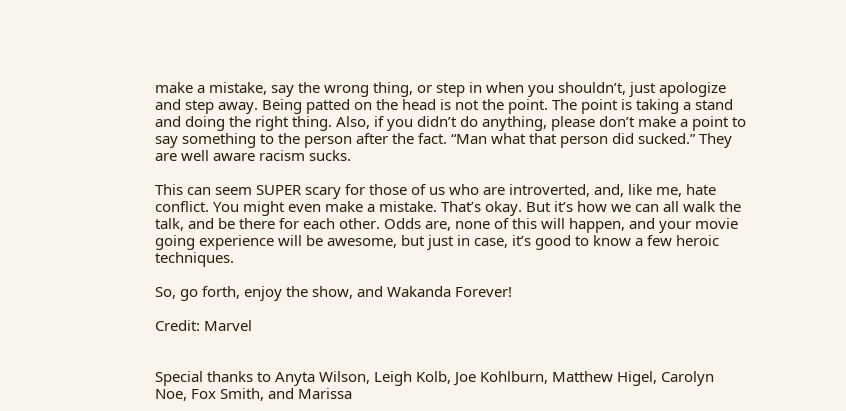make a mistake, say the wrong thing, or step in when you shouldn’t, just apologize and step away. Being patted on the head is not the point. The point is taking a stand and doing the right thing. Also, if you didn’t do anything, please don’t make a point to say something to the person after the fact. “Man what that person did sucked.” They are well aware racism sucks.

This can seem SUPER scary for those of us who are introverted, and, like me, hate conflict. You might even make a mistake. That’s okay. But it’s how we can all walk the talk, and be there for each other. Odds are, none of this will happen, and your movie going experience will be awesome, but just in case, it’s good to know a few heroic techniques.

So, go forth, enjoy the show, and Wakanda Forever!

Credit: Marvel


Special thanks to Anyta Wilson, Leigh Kolb, Joe Kohlburn, Matthew Higel, Carolyn Noe, Fox Smith, and Marissa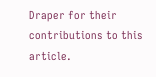Draper for their contributions to this article.